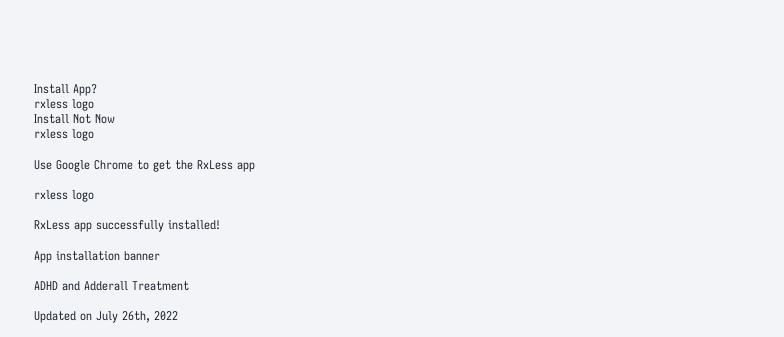Install App?
rxless logo
Install Not Now
rxless logo

Use Google Chrome to get the RxLess app

rxless logo

RxLess app successfully installed!

App installation banner

ADHD and Adderall Treatment

Updated on July 26th, 2022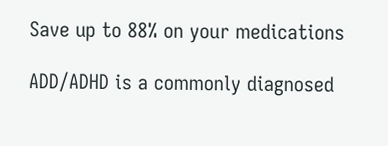Save up to 88% on your medications

ADD/ADHD is a commonly diagnosed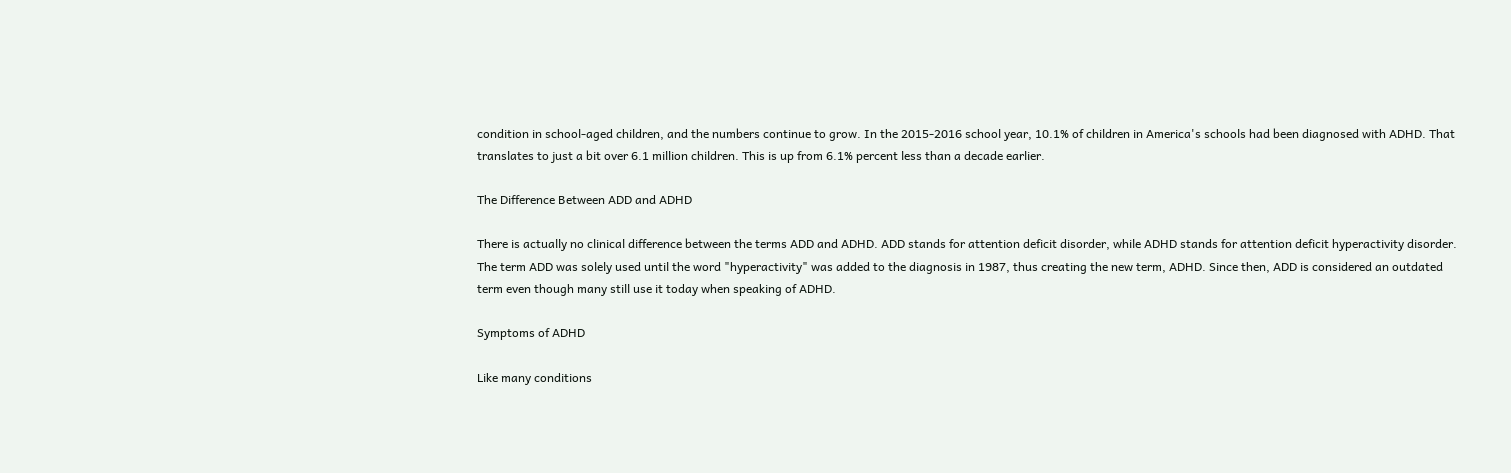condition in school-aged children, and the numbers continue to grow. In the 2015-2016 school year, 10.1% of children in America's schools had been diagnosed with ADHD. That translates to just a bit over 6.1 million children. This is up from 6.1% percent less than a decade earlier.

The Difference Between ADD and ADHD

There is actually no clinical difference between the terms ADD and ADHD. ADD stands for attention deficit disorder, while ADHD stands for attention deficit hyperactivity disorder. The term ADD was solely used until the word "hyperactivity" was added to the diagnosis in 1987, thus creating the new term, ADHD. Since then, ADD is considered an outdated term even though many still use it today when speaking of ADHD.

Symptoms of ADHD

Like many conditions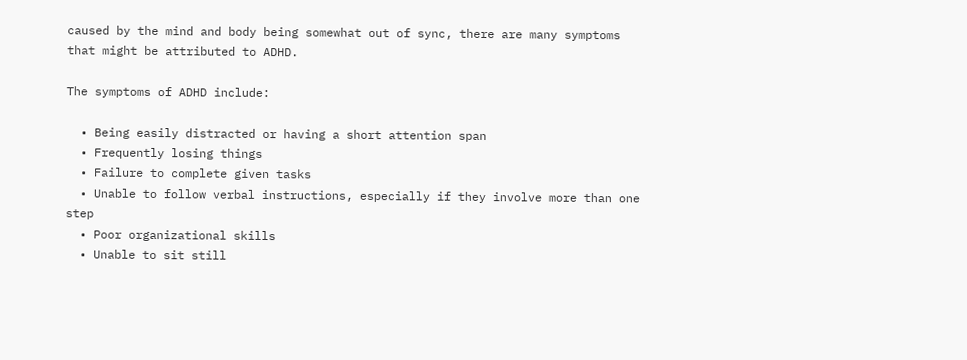caused by the mind and body being somewhat out of sync, there are many symptoms that might be attributed to ADHD.

The symptoms of ADHD include:

  • Being easily distracted or having a short attention span
  • Frequently losing things
  • Failure to complete given tasks
  • Unable to follow verbal instructions, especially if they involve more than one step
  • Poor organizational skills
  • Unable to sit still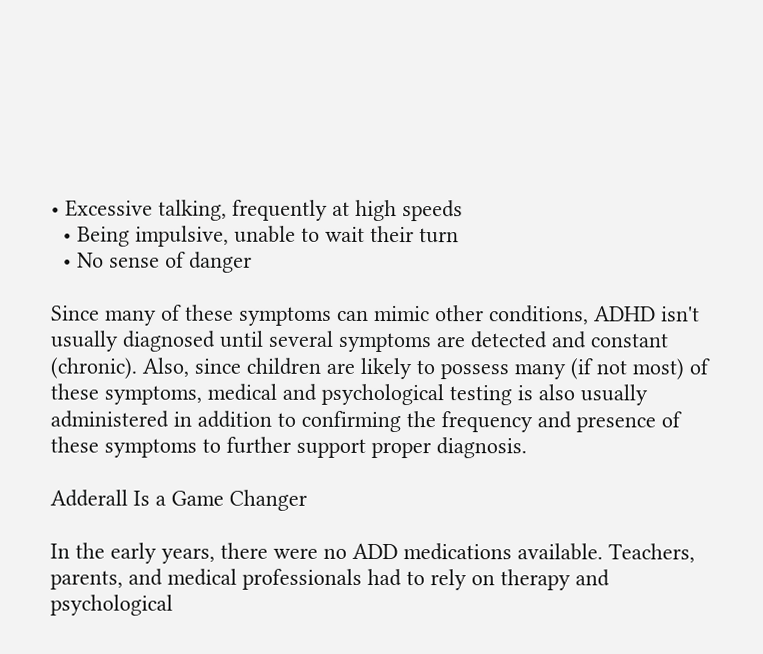• Excessive talking, frequently at high speeds
  • Being impulsive, unable to wait their turn
  • No sense of danger

Since many of these symptoms can mimic other conditions, ADHD isn't usually diagnosed until several symptoms are detected and constant (chronic). Also, since children are likely to possess many (if not most) of these symptoms, medical and psychological testing is also usually administered in addition to confirming the frequency and presence of these symptoms to further support proper diagnosis.

Adderall Is a Game Changer

In the early years, there were no ADD medications available. Teachers, parents, and medical professionals had to rely on therapy and psychological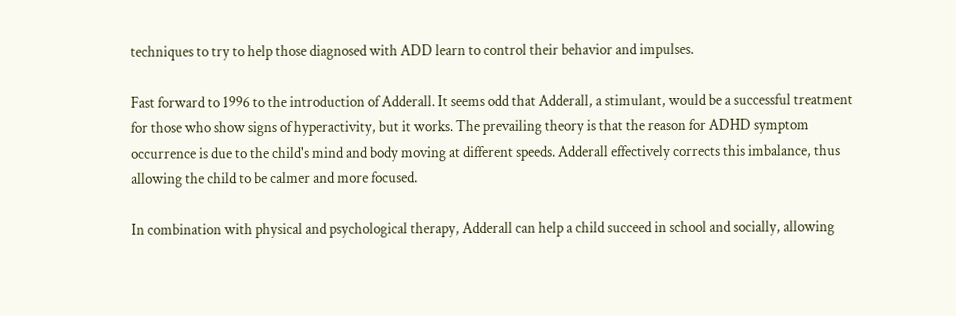techniques to try to help those diagnosed with ADD learn to control their behavior and impulses.

Fast forward to 1996 to the introduction of Adderall. It seems odd that Adderall, a stimulant, would be a successful treatment for those who show signs of hyperactivity, but it works. The prevailing theory is that the reason for ADHD symptom occurrence is due to the child's mind and body moving at different speeds. Adderall effectively corrects this imbalance, thus allowing the child to be calmer and more focused.

In combination with physical and psychological therapy, Adderall can help a child succeed in school and socially, allowing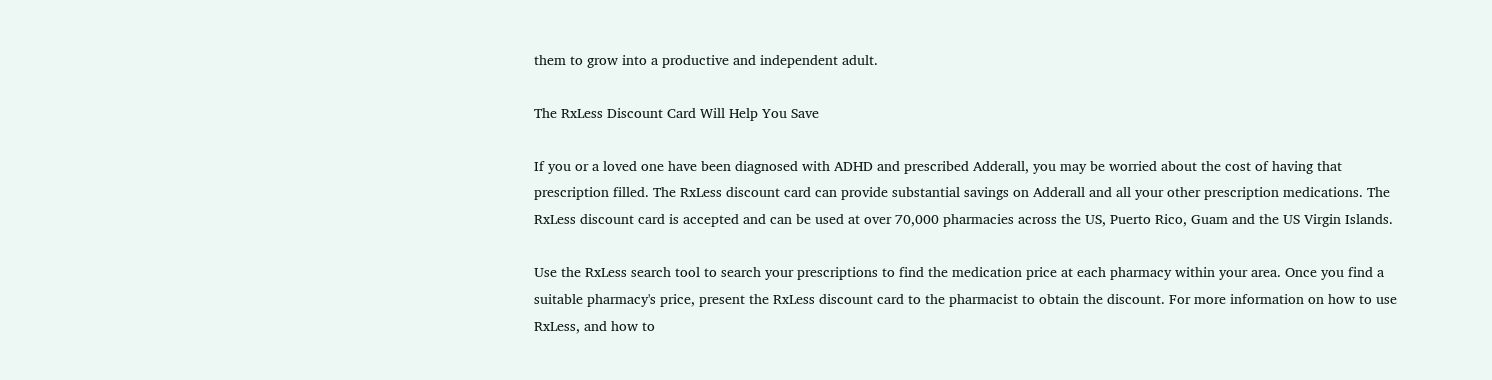them to grow into a productive and independent adult.

The RxLess Discount Card Will Help You Save

If you or a loved one have been diagnosed with ADHD and prescribed Adderall, you may be worried about the cost of having that prescription filled. The RxLess discount card can provide substantial savings on Adderall and all your other prescription medications. The RxLess discount card is accepted and can be used at over 70,000 pharmacies across the US, Puerto Rico, Guam and the US Virgin Islands.

Use the RxLess search tool to search your prescriptions to find the medication price at each pharmacy within your area. Once you find a suitable pharmacy's price, present the RxLess discount card to the pharmacist to obtain the discount. For more information on how to use RxLess, and how to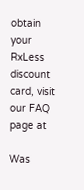obtain your RxLess discount card, visit our FAQ page at

Was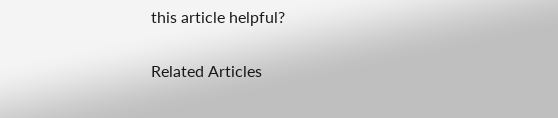this article helpful?

Related Articles